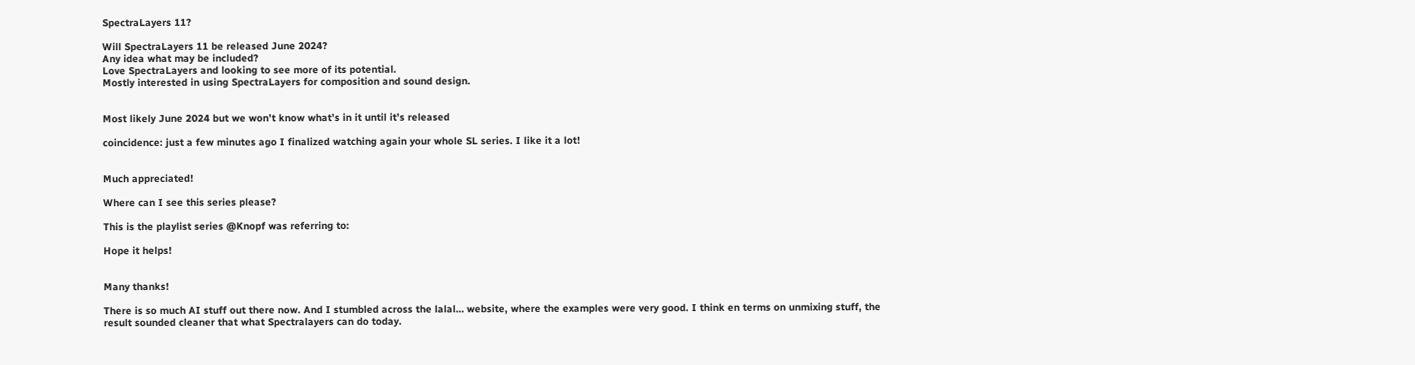SpectraLayers 11?

Will SpectraLayers 11 be released June 2024?
Any idea what may be included?
Love SpectraLayers and looking to see more of its potential.
Mostly interested in using SpectraLayers for composition and sound design.


Most likely June 2024 but we won’t know what’s in it until it’s released

coincidence: just a few minutes ago I finalized watching again your whole SL series. I like it a lot!


Much appreciated!

Where can I see this series please?

This is the playlist series @Knopf was referring to:

Hope it helps!


Many thanks!

There is so much AI stuff out there now. And I stumbled across the lalal… website, where the examples were very good. I think en terms on unmixing stuff, the result sounded cleaner that what Spectralayers can do today.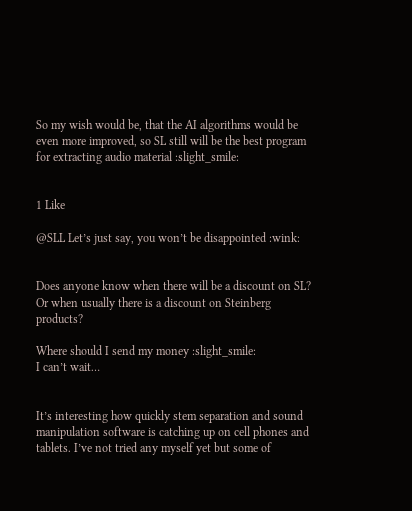So my wish would be, that the AI algorithms would be even more improved, so SL still will be the best program for extracting audio material :slight_smile:


1 Like

@SLL Let’s just say, you won’t be disappointed :wink:


Does anyone know when there will be a discount on SL? Or when usually there is a discount on Steinberg products?

Where should I send my money :slight_smile:
I can’t wait…


It’s interesting how quickly stem separation and sound manipulation software is catching up on cell phones and tablets. I’ve not tried any myself yet but some of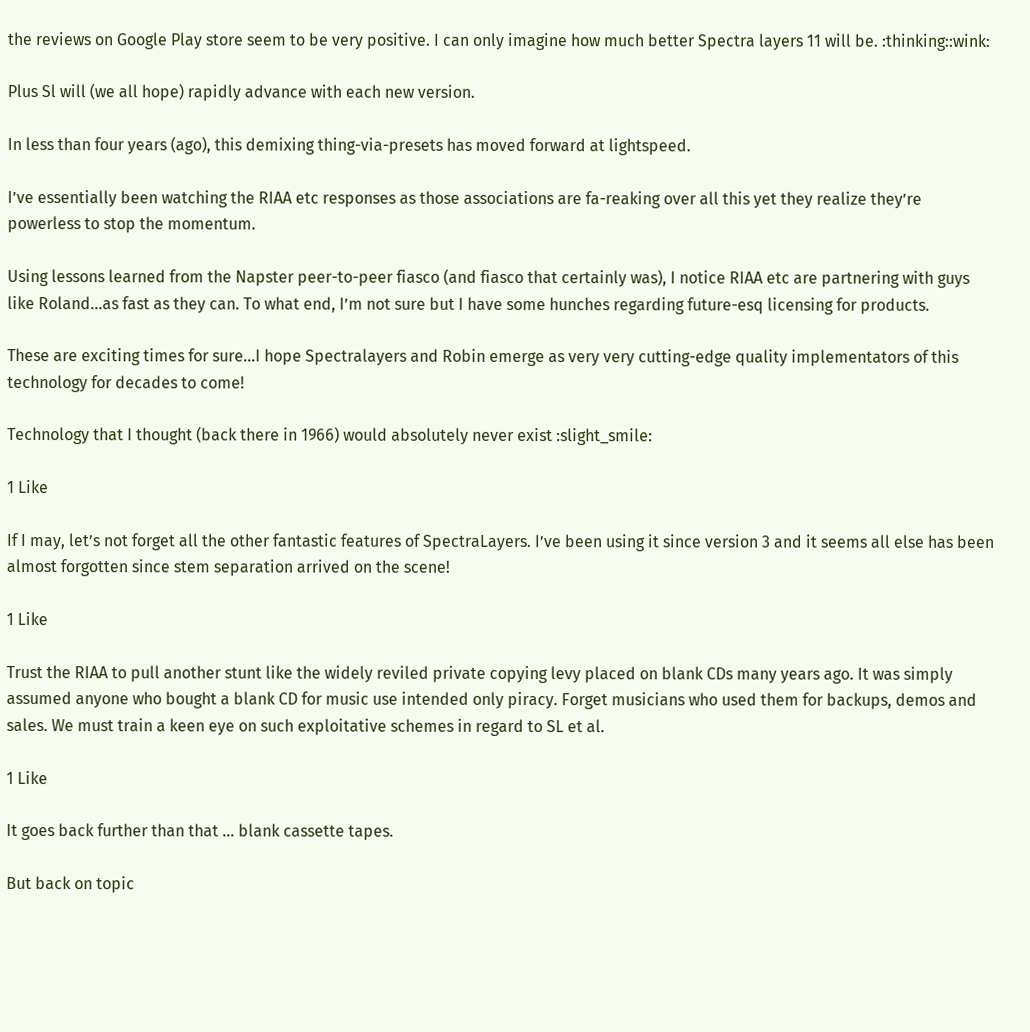the reviews on Google Play store seem to be very positive. I can only imagine how much better Spectra layers 11 will be. :thinking::wink:

Plus Sl will (we all hope) rapidly advance with each new version.

In less than four years (ago), this demixing thing-via-presets has moved forward at lightspeed.

I’ve essentially been watching the RIAA etc responses as those associations are fa-reaking over all this yet they realize they’re powerless to stop the momentum.

Using lessons learned from the Napster peer-to-peer fiasco (and fiasco that certainly was), I notice RIAA etc are partnering with guys like Roland…as fast as they can. To what end, I’m not sure but I have some hunches regarding future-esq licensing for products.

These are exciting times for sure…I hope Spectralayers and Robin emerge as very very cutting-edge quality implementators of this technology for decades to come!

Technology that I thought (back there in 1966) would absolutely never exist :slight_smile:

1 Like

If I may, let’s not forget all the other fantastic features of SpectraLayers. I’ve been using it since version 3 and it seems all else has been almost forgotten since stem separation arrived on the scene!

1 Like

Trust the RIAA to pull another stunt like the widely reviled private copying levy placed on blank CDs many years ago. It was simply assumed anyone who bought a blank CD for music use intended only piracy. Forget musicians who used them for backups, demos and sales. We must train a keen eye on such exploitative schemes in regard to SL et al.

1 Like

It goes back further than that … blank cassette tapes.

But back on topic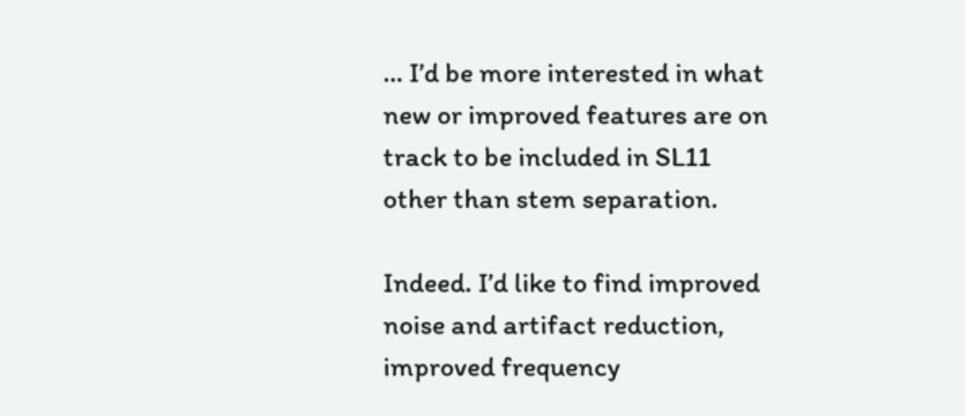… I’d be more interested in what new or improved features are on track to be included in SL11 other than stem separation.

Indeed. I’d like to find improved noise and artifact reduction, improved frequency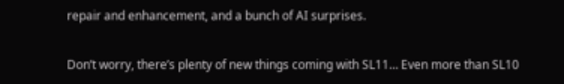repair and enhancement, and a bunch of AI surprises.

Don’t worry, there’s plenty of new things coming with SL11… Even more than SL10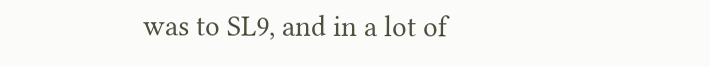was to SL9, and in a lot of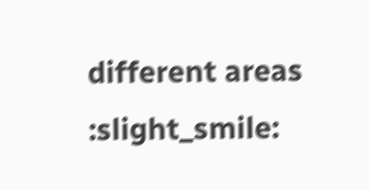different areas :slight_smile: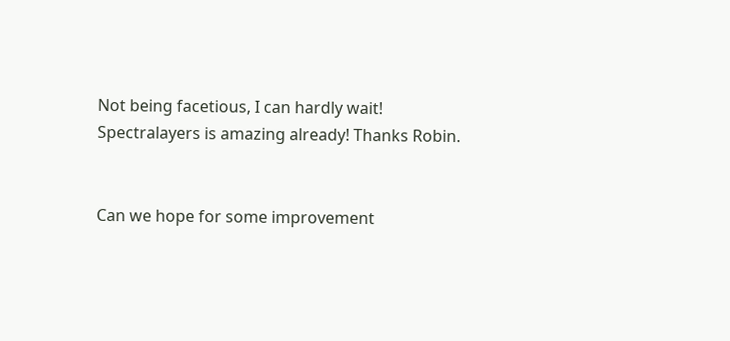Not being facetious, I can hardly wait! Spectralayers is amazing already! Thanks Robin.


Can we hope for some improvement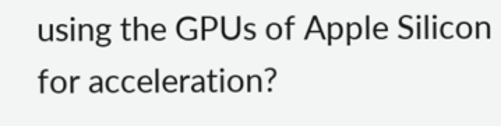using the GPUs of Apple Silicon for acceleration?